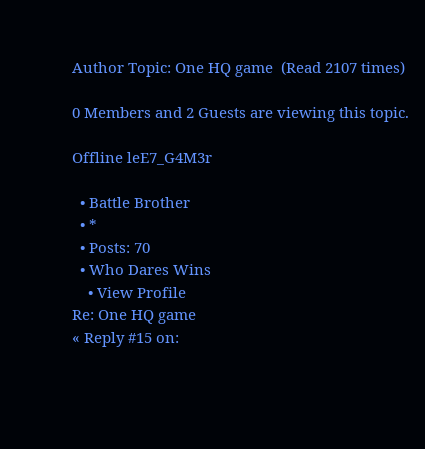Author Topic: One HQ game  (Read 2107 times)

0 Members and 2 Guests are viewing this topic.

Offline leE7_G4M3r

  • Battle Brother
  • *
  • Posts: 70
  • Who Dares Wins
    • View Profile
Re: One HQ game
« Reply #15 on: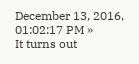December 13, 2016, 01:02:17 PM »
It turns out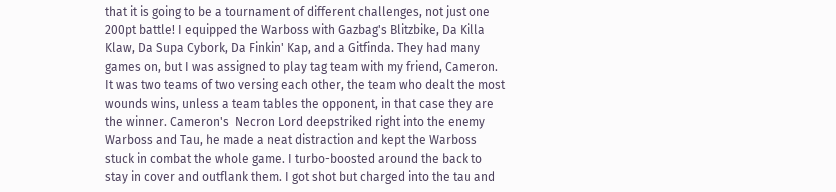that it is going to be a tournament of different challenges, not just one 200pt battle! I equipped the Warboss with Gazbag's Blitzbike, Da Killa Klaw, Da Supa Cybork, Da Finkin' Kap, and a Gitfinda. They had many games on, but I was assigned to play tag team with my friend, Cameron. It was two teams of two versing each other, the team who dealt the most wounds wins, unless a team tables the opponent, in that case they are the winner. Cameron's  Necron Lord deepstriked right into the enemy Warboss and Tau, he made a neat distraction and kept the Warboss stuck in combat the whole game. I turbo-boosted around the back to stay in cover and outflank them. I got shot but charged into the tau and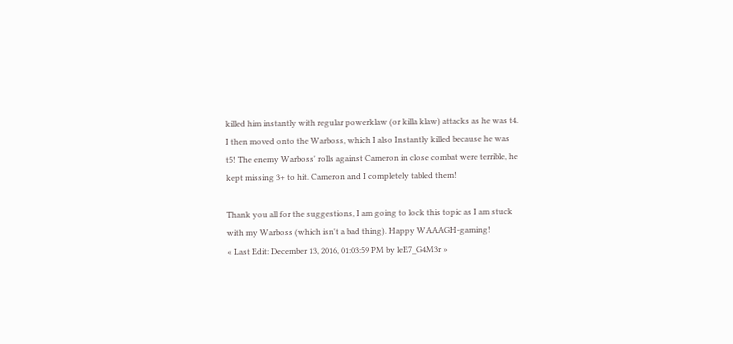killed him instantly with regular powerklaw (or killa klaw) attacks as he was t4. I then moved onto the Warboss, which I also Instantly killed because he was t5! The enemy Warboss' rolls against Cameron in close combat were terrible, he kept missing 3+ to hit. Cameron and I completely tabled them!

Thank you all for the suggestions, I am going to lock this topic as I am stuck with my Warboss (which isn't a bad thing). Happy WAAAGH-gaming!
« Last Edit: December 13, 2016, 01:03:59 PM by leE7_G4M3r »